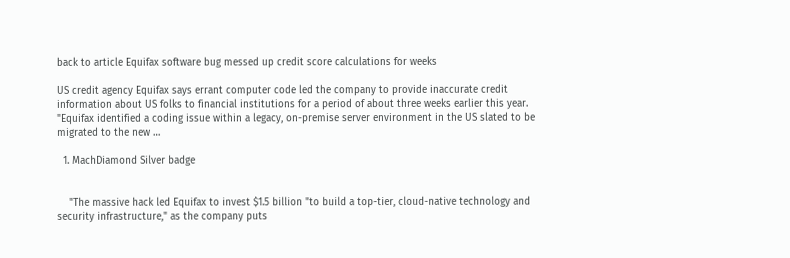back to article Equifax software bug messed up credit score calculations for weeks

US credit agency Equifax says errant computer code led the company to provide inaccurate credit information about US folks to financial institutions for a period of about three weeks earlier this year. "Equifax identified a coding issue within a legacy, on-premise server environment in the US slated to be migrated to the new …

  1. MachDiamond Silver badge


    "The massive hack led Equifax to invest $1.5 billion "to build a top-tier, cloud-native technology and security infrastructure," as the company puts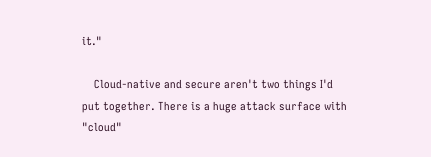it."

    Cloud-native and secure aren't two things I'd put together. There is a huge attack surface with "cloud"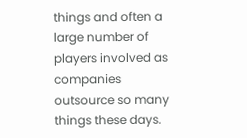things and often a large number of players involved as companies outsource so many things these days.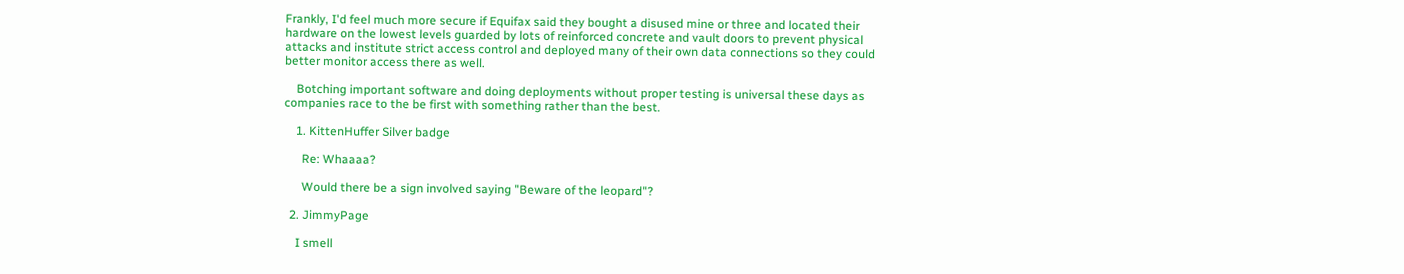Frankly, I'd feel much more secure if Equifax said they bought a disused mine or three and located their hardware on the lowest levels guarded by lots of reinforced concrete and vault doors to prevent physical attacks and institute strict access control and deployed many of their own data connections so they could better monitor access there as well.

    Botching important software and doing deployments without proper testing is universal these days as companies race to the be first with something rather than the best.

    1. KittenHuffer Silver badge

      Re: Whaaaa?

      Would there be a sign involved saying "Beware of the leopard"?

  2. JimmyPage

    I smell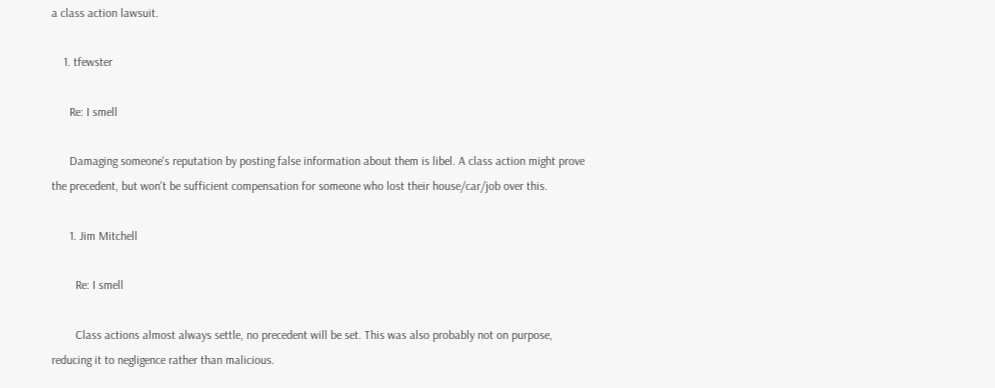a class action lawsuit.

    1. tfewster

      Re: I smell

      Damaging someone's reputation by posting false information about them is libel. A class action might prove the precedent, but won't be sufficient compensation for someone who lost their house/car/job over this.

      1. Jim Mitchell

        Re: I smell

        Class actions almost always settle, no precedent will be set. This was also probably not on purpose, reducing it to negligence rather than malicious.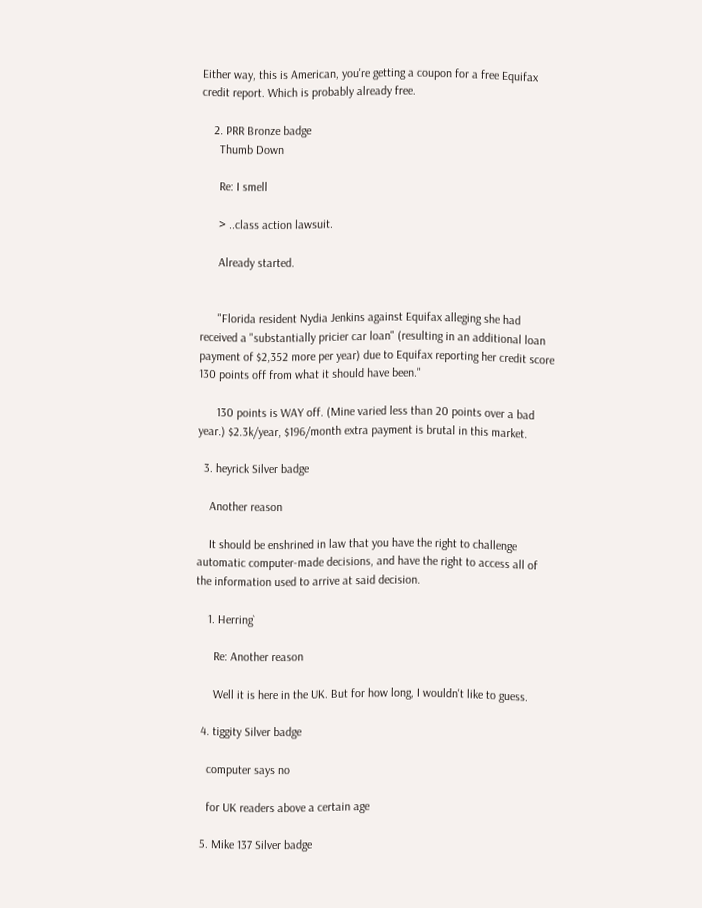Either way, this is American, you're getting a coupon for a free Equifax credit report. Which is probably already free.

    2. PRR Bronze badge
      Thumb Down

      Re: I smell

      > ..class action lawsuit.

      Already started.


      "Florida resident Nydia Jenkins against Equifax alleging she had received a "substantially pricier car loan" (resulting in an additional loan payment of $2,352 more per year) due to Equifax reporting her credit score 130 points off from what it should have been."

      130 points is WAY off. (Mine varied less than 20 points over a bad year.) $2.3k/year, $196/month extra payment is brutal in this market.

  3. heyrick Silver badge

    Another reason

    It should be enshrined in law that you have the right to challenge automatic computer-made decisions, and have the right to access all of the information used to arrive at said decision.

    1. Herring`

      Re: Another reason

      Well it is here in the UK. But for how long, I wouldn't like to guess.

  4. tiggity Silver badge

    computer says no

    for UK readers above a certain age

  5. Mike 137 Silver badge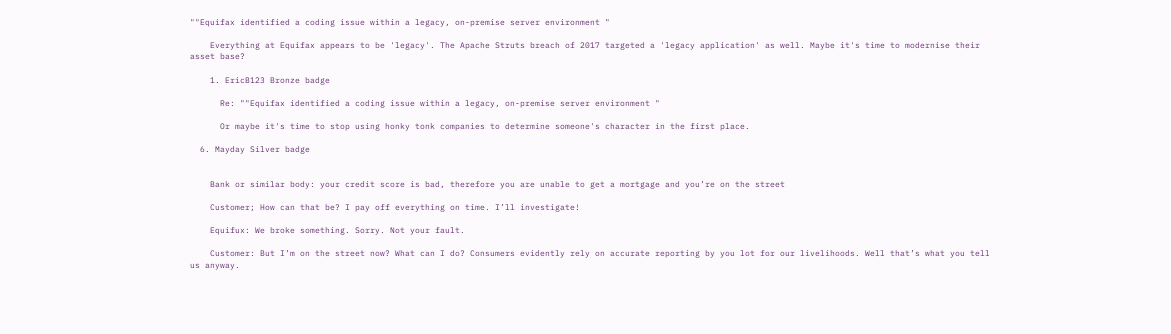""Equifax identified a coding issue within a legacy, on-premise server environment "

    Everything at Equifax appears to be 'legacy'. The Apache Struts breach of 2017 targeted a 'legacy application' as well. Maybe it's time to modernise their asset base?

    1. EricB123 Bronze badge

      Re: ""Equifax identified a coding issue within a legacy, on-premise server environment "

      Or maybe it's time to stop using honky tonk companies to determine someone's character in the first place.

  6. Mayday Silver badge


    Bank or similar body: your credit score is bad, therefore you are unable to get a mortgage and you’re on the street

    Customer; How can that be? I pay off everything on time. I’ll investigate!

    Equifux: We broke something. Sorry. Not your fault.

    Customer: But I’m on the street now? What can I do? Consumers evidently rely on accurate reporting by you lot for our livelihoods. Well that’s what you tell us anyway.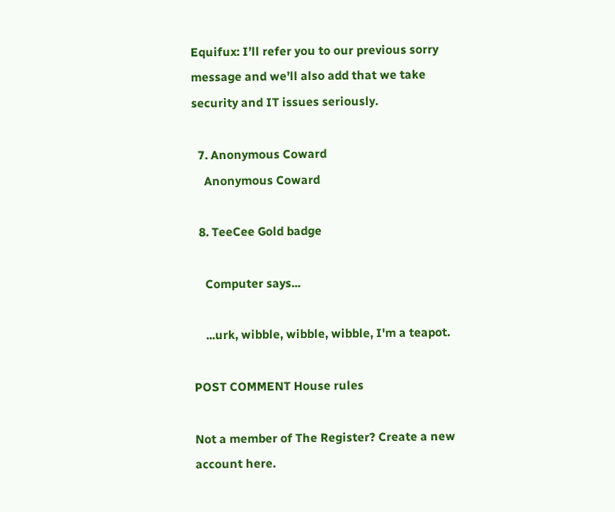Equifux: I’ll refer you to our previous sorry message and we’ll also add that we take security and IT issues seriously.

  7. Anonymous Coward
    Anonymous Coward

  8. TeeCee Gold badge

    Computer says...

    ...urk, wibble, wibble, wibble, I'm a teapot.

POST COMMENT House rules

Not a member of The Register? Create a new account here.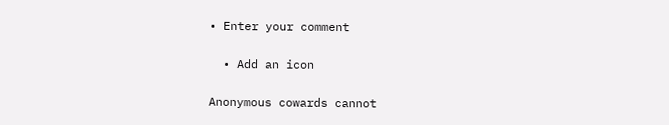• Enter your comment

  • Add an icon

Anonymous cowards cannot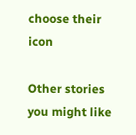choose their icon

Other stories you might like